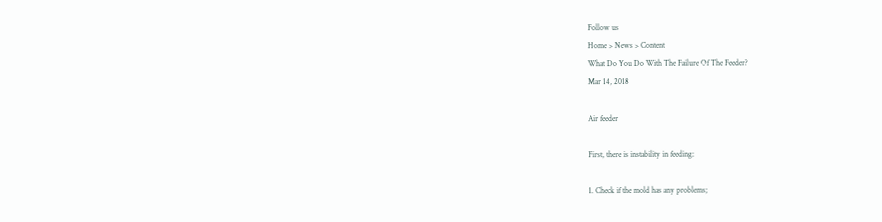Follow us
Home > News > Content
What Do You Do With The Failure Of The Feeder?
Mar 14, 2018

Air feeder

First, there is instability in feeding:

1. Check if the mold has any problems;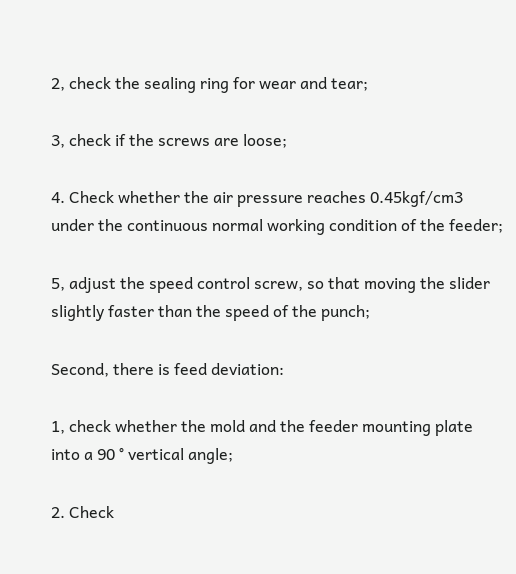2, check the sealing ring for wear and tear;

3, check if the screws are loose;

4. Check whether the air pressure reaches 0.45kgf/cm3 under the continuous normal working condition of the feeder;

5, adjust the speed control screw, so that moving the slider slightly faster than the speed of the punch;

Second, there is feed deviation:

1, check whether the mold and the feeder mounting plate into a 90 ° vertical angle;

2. Check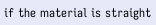if the material is straight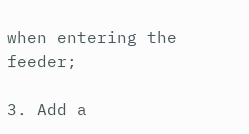when entering the feeder;

3. Add a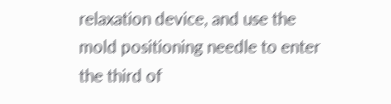relaxation device, and use the mold positioning needle to enter the third of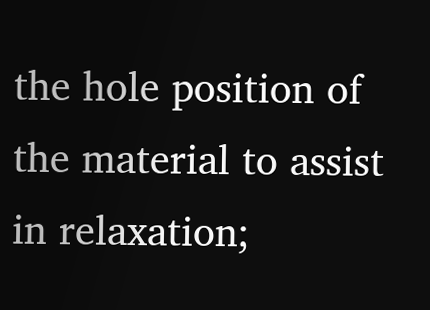the hole position of the material to assist in relaxation;